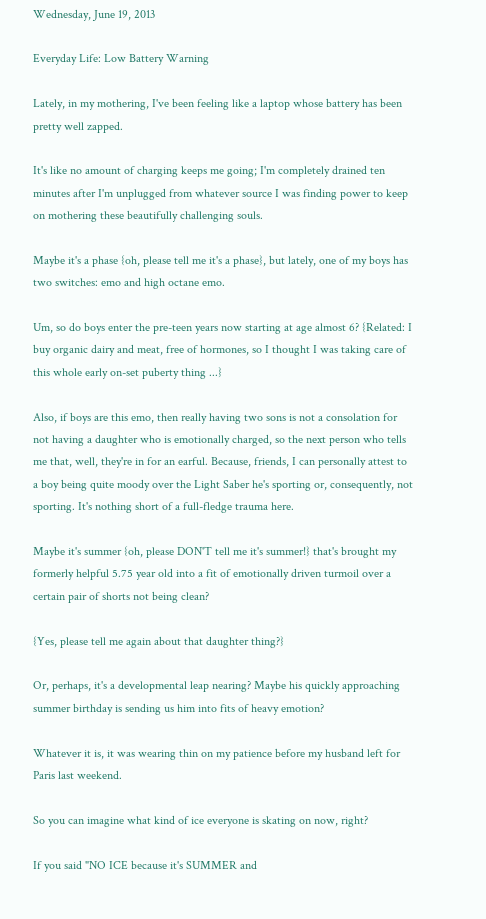Wednesday, June 19, 2013

Everyday Life: Low Battery Warning

Lately, in my mothering, I've been feeling like a laptop whose battery has been pretty well zapped.

It's like no amount of charging keeps me going; I'm completely drained ten minutes after I'm unplugged from whatever source I was finding power to keep on mothering these beautifully challenging souls.

Maybe it's a phase {oh, please tell me it's a phase}, but lately, one of my boys has two switches: emo and high octane emo.

Um, so do boys enter the pre-teen years now starting at age almost 6? {Related: I buy organic dairy and meat, free of hormones, so I thought I was taking care of this whole early on-set puberty thing ...}

Also, if boys are this emo, then really having two sons is not a consolation for not having a daughter who is emotionally charged, so the next person who tells me that, well, they're in for an earful. Because, friends, I can personally attest to a boy being quite moody over the Light Saber he's sporting or, consequently, not sporting. It's nothing short of a full-fledge trauma here.

Maybe it's summer {oh, please DON'T tell me it's summer!} that's brought my formerly helpful 5.75 year old into a fit of emotionally driven turmoil over a certain pair of shorts not being clean?

{Yes, please tell me again about that daughter thing?}

Or, perhaps, it's a developmental leap nearing? Maybe his quickly approaching summer birthday is sending us him into fits of heavy emotion?

Whatever it is, it was wearing thin on my patience before my husband left for Paris last weekend.

So you can imagine what kind of ice everyone is skating on now, right?

If you said "NO ICE because it's SUMMER and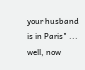your husband is in Paris" ... well, now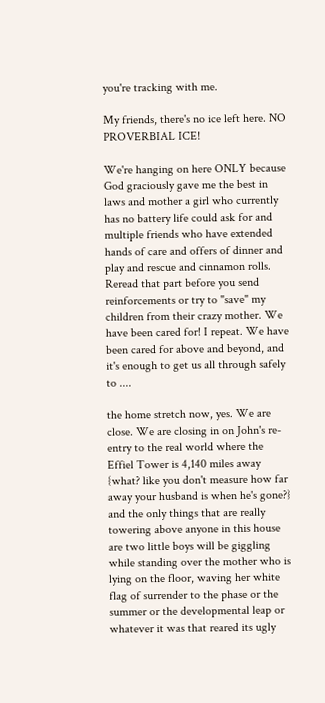you're tracking with me.

My friends, there's no ice left here. NO PROVERBIAL ICE!

We're hanging on here ONLY because God graciously gave me the best in laws and mother a girl who currently has no battery life could ask for and multiple friends who have extended hands of care and offers of dinner and play and rescue and cinnamon rolls. Reread that part before you send reinforcements or try to "save" my children from their crazy mother. We have been cared for! I repeat. We have been cared for above and beyond, and it's enough to get us all through safely to ....

the home stretch now, yes. We are close. We are closing in on John's re-entry to the real world where the Effiel Tower is 4,140 miles away {what? like you don't measure how far away your husband is when he's gone?} and the only things that are really towering above anyone in this house are two little boys will be giggling while standing over the mother who is lying on the floor, waving her white flag of surrender to the phase or the summer or the developmental leap or whatever it was that reared its ugly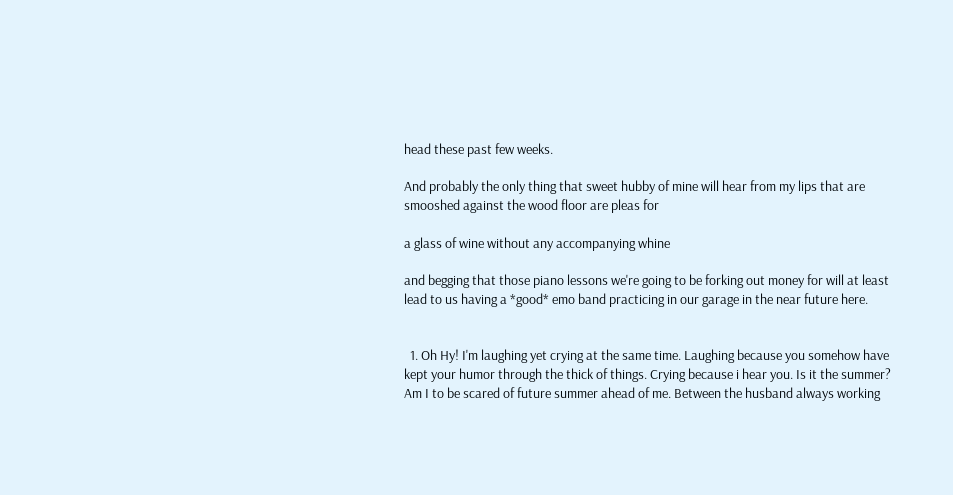head these past few weeks.

And probably the only thing that sweet hubby of mine will hear from my lips that are smooshed against the wood floor are pleas for

a glass of wine without any accompanying whine

and begging that those piano lessons we're going to be forking out money for will at least lead to us having a *good* emo band practicing in our garage in the near future here.


  1. Oh Hy! I'm laughing yet crying at the same time. Laughing because you somehow have kept your humor through the thick of things. Crying because i hear you. Is it the summer? Am I to be scared of future summer ahead of me. Between the husband always working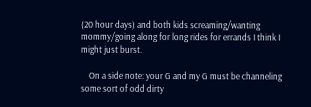(20 hour days) and both kids screaming/wanting mommy/going along for long rides for errands I think I might just burst.

    On a side note: your G and my G must be channeling some sort of odd dirty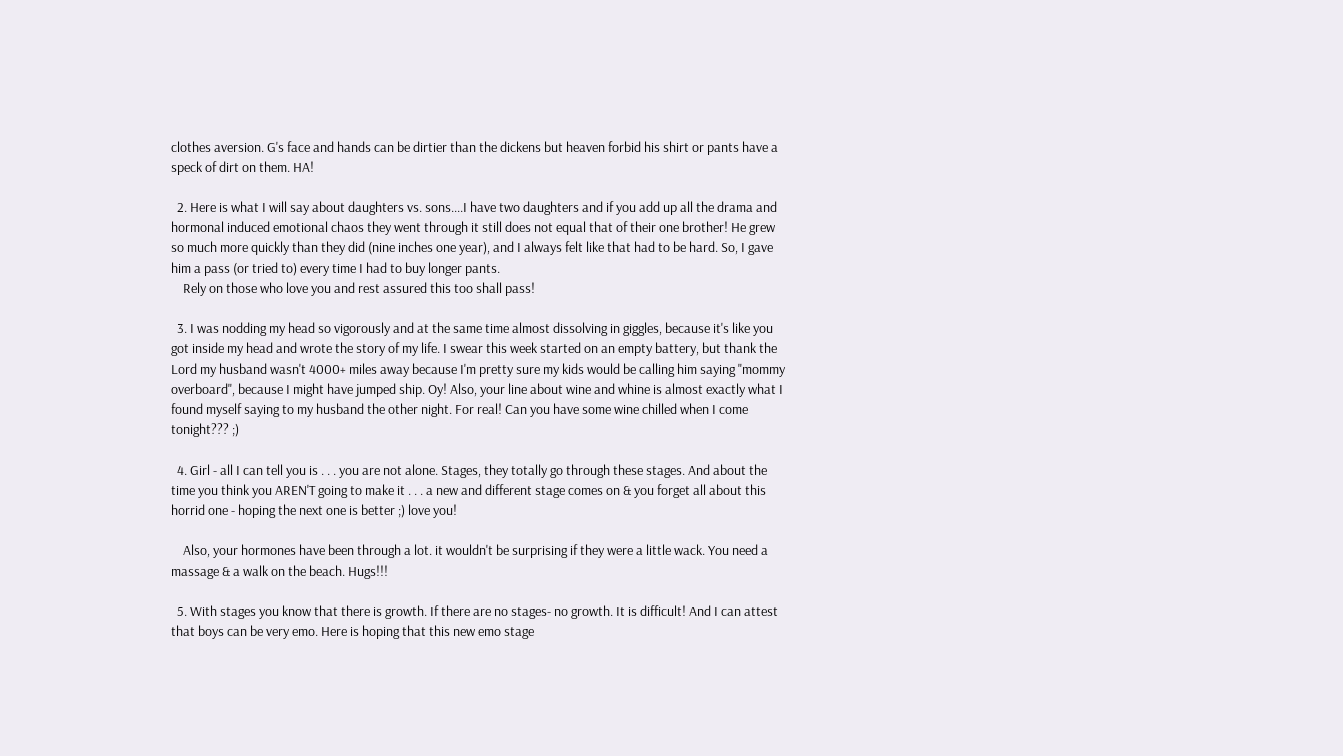clothes aversion. G's face and hands can be dirtier than the dickens but heaven forbid his shirt or pants have a speck of dirt on them. HA!

  2. Here is what I will say about daughters vs. sons....I have two daughters and if you add up all the drama and hormonal induced emotional chaos they went through it still does not equal that of their one brother! He grew so much more quickly than they did (nine inches one year), and I always felt like that had to be hard. So, I gave him a pass (or tried to) every time I had to buy longer pants.
    Rely on those who love you and rest assured this too shall pass!

  3. I was nodding my head so vigorously and at the same time almost dissolving in giggles, because it's like you got inside my head and wrote the story of my life. I swear this week started on an empty battery, but thank the Lord my husband wasn't 4000+ miles away because I'm pretty sure my kids would be calling him saying "mommy overboard", because I might have jumped ship. Oy! Also, your line about wine and whine is almost exactly what I found myself saying to my husband the other night. For real! Can you have some wine chilled when I come tonight??? ;)

  4. Girl - all I can tell you is . . . you are not alone. Stages, they totally go through these stages. And about the time you think you AREN'T going to make it . . . a new and different stage comes on & you forget all about this horrid one - hoping the next one is better ;) love you!

    Also, your hormones have been through a lot. it wouldn't be surprising if they were a little wack. You need a massage & a walk on the beach. Hugs!!!

  5. With stages you know that there is growth. If there are no stages- no growth. It is difficult! And I can attest that boys can be very emo. Here is hoping that this new emo stage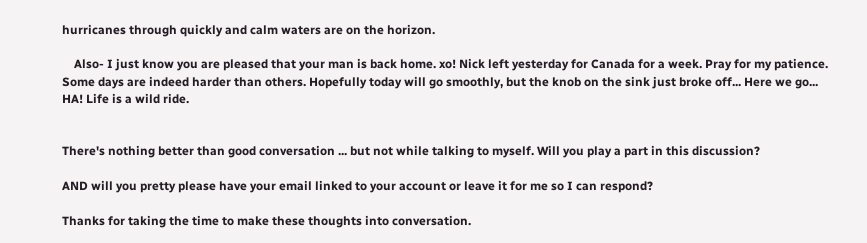hurricanes through quickly and calm waters are on the horizon.

    Also- I just know you are pleased that your man is back home. xo! Nick left yesterday for Canada for a week. Pray for my patience. Some days are indeed harder than others. Hopefully today will go smoothly, but the knob on the sink just broke off... Here we go... HA! Life is a wild ride.


There's nothing better than good conversation ... but not while talking to myself. Will you play a part in this discussion?

AND will you pretty please have your email linked to your account or leave it for me so I can respond?

Thanks for taking the time to make these thoughts into conversation.